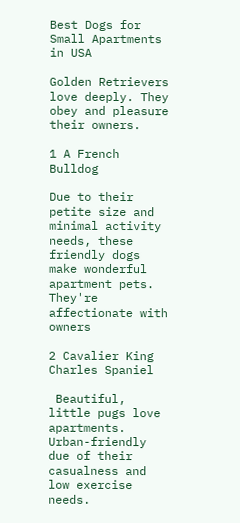Best Dogs for Small Apartments in USA

Golden Retrievers love deeply. They obey and pleasure their owners.

1 A French Bulldog

Due to their petite size and minimal activity needs, these friendly dogs make wonderful apartment pets. They're affectionate with owners

2 Cavalier King Charles Spaniel

 Beautiful, little pugs love apartments. Urban-friendly due of their casualness and low exercise needs.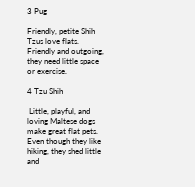3 Pug

Friendly, petite Shih Tzus love flats. Friendly and outgoing, they need little space or exercise.

4 Tzu Shih

 Little, playful, and loving Maltese dogs make great flat pets. Even though they like hiking, they shed little and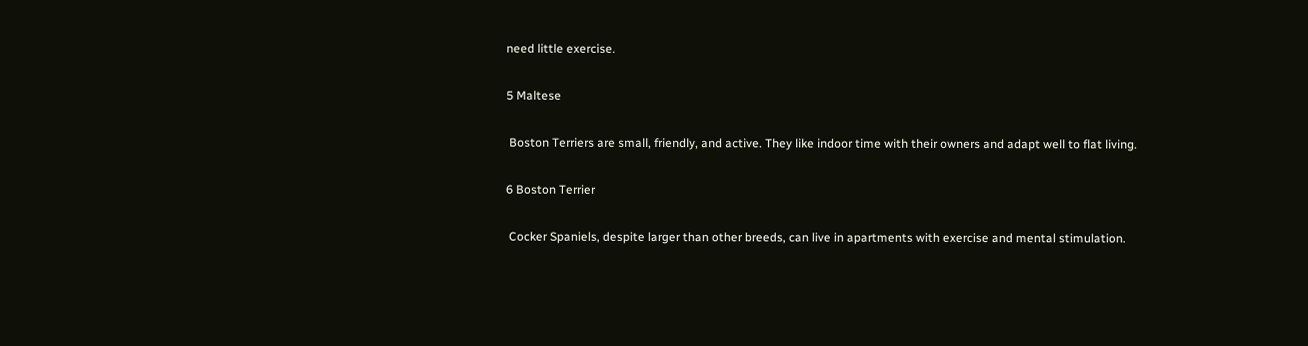need little exercise.

5 Maltese

 Boston Terriers are small, friendly, and active. They like indoor time with their owners and adapt well to flat living.

6 Boston Terrier

 Cocker Spaniels, despite larger than other breeds, can live in apartments with exercise and mental stimulation.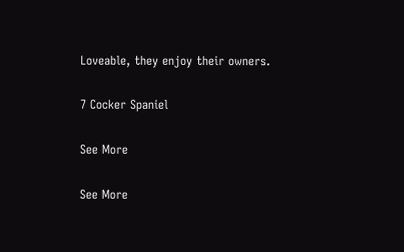Loveable, they enjoy their owners.

7 Cocker Spaniel

See More

See More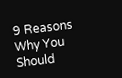9 Reasons Why You Should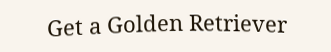Get a Golden Retriever